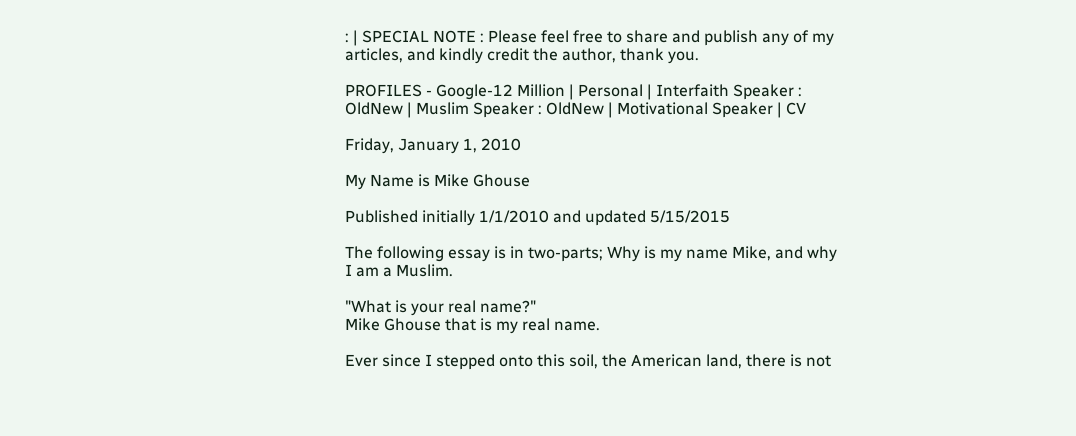: | SPECIAL NOTE : Please feel free to share and publish any of my articles, and kindly credit the author, thank you.

PROFILES - Google-12 Million | Personal | Interfaith Speaker : OldNew | Muslim Speaker : OldNew | Motivational Speaker | CV

Friday, January 1, 2010

My Name is Mike Ghouse

Published initially 1/1/2010 and updated 5/15/2015

The following essay is in two-parts; Why is my name Mike, and why I am a Muslim.

"What is your real name?"
Mike Ghouse that is my real name.

Ever since I stepped onto this soil, the American land, there is not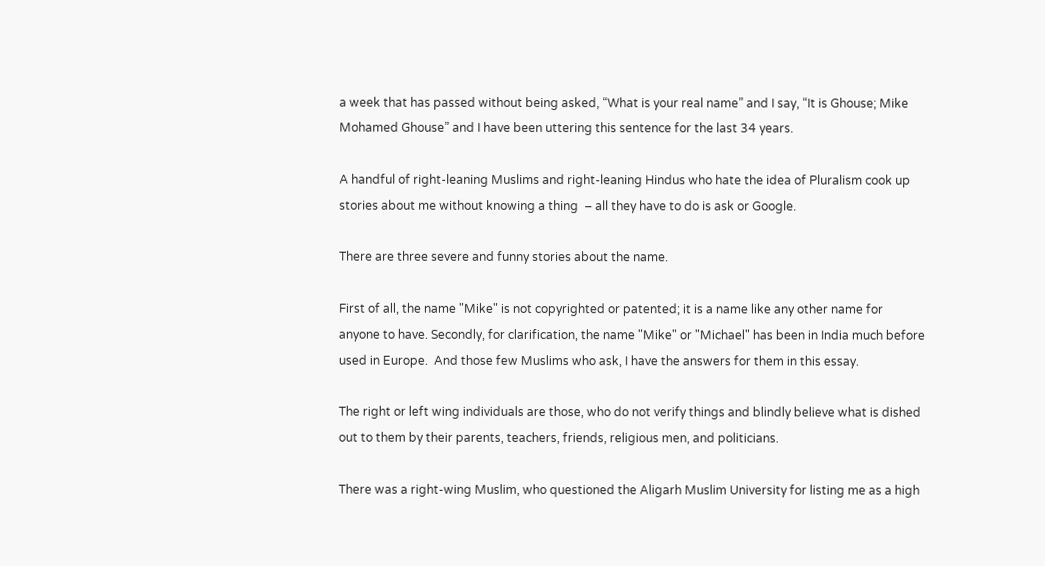a week that has passed without being asked, “What is your real name” and I say, “It is Ghouse; Mike Mohamed Ghouse” and I have been uttering this sentence for the last 34 years.

A handful of right-leaning Muslims and right-leaning Hindus who hate the idea of Pluralism cook up stories about me without knowing a thing  – all they have to do is ask or Google.

There are three severe and funny stories about the name.

First of all, the name "Mike" is not copyrighted or patented; it is a name like any other name for anyone to have. Secondly, for clarification, the name "Mike" or "Michael" has been in India much before used in Europe.  And those few Muslims who ask, I have the answers for them in this essay.

The right or left wing individuals are those, who do not verify things and blindly believe what is dished out to them by their parents, teachers, friends, religious men, and politicians.

There was a right-wing Muslim, who questioned the Aligarh Muslim University for listing me as a high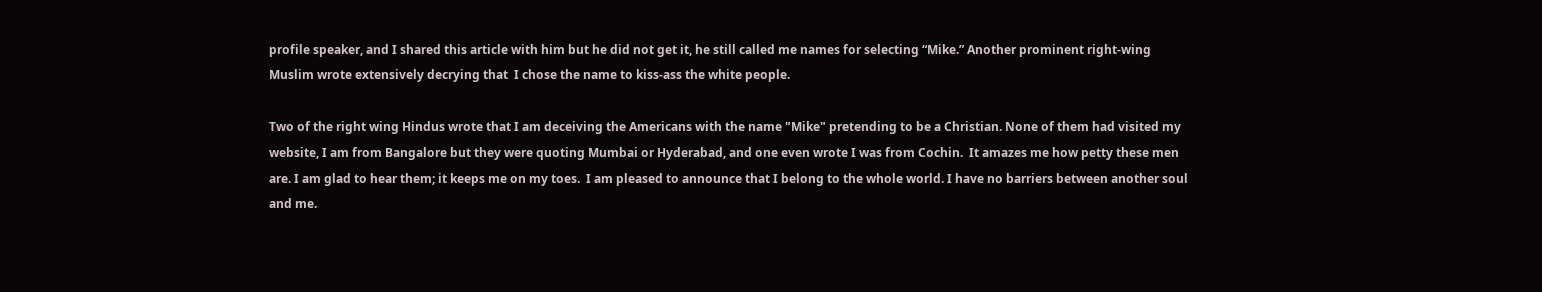profile speaker, and I shared this article with him but he did not get it, he still called me names for selecting “Mike.” Another prominent right-wing Muslim wrote extensively decrying that  I chose the name to kiss-ass the white people.

Two of the right wing Hindus wrote that I am deceiving the Americans with the name "Mike" pretending to be a Christian. None of them had visited my website, I am from Bangalore but they were quoting Mumbai or Hyderabad, and one even wrote I was from Cochin.  It amazes me how petty these men are. I am glad to hear them; it keeps me on my toes.  I am pleased to announce that I belong to the whole world. I have no barriers between another soul and me.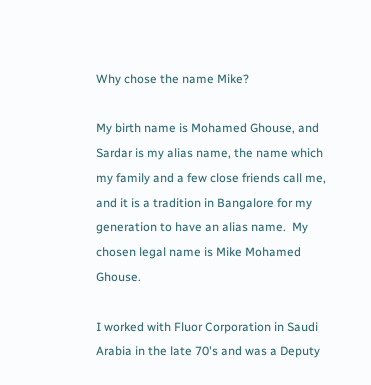Why chose the name Mike?

My birth name is Mohamed Ghouse, and Sardar is my alias name, the name which my family and a few close friends call me, and it is a tradition in Bangalore for my generation to have an alias name.  My chosen legal name is Mike Mohamed Ghouse.

I worked with Fluor Corporation in Saudi Arabia in the late 70's and was a Deputy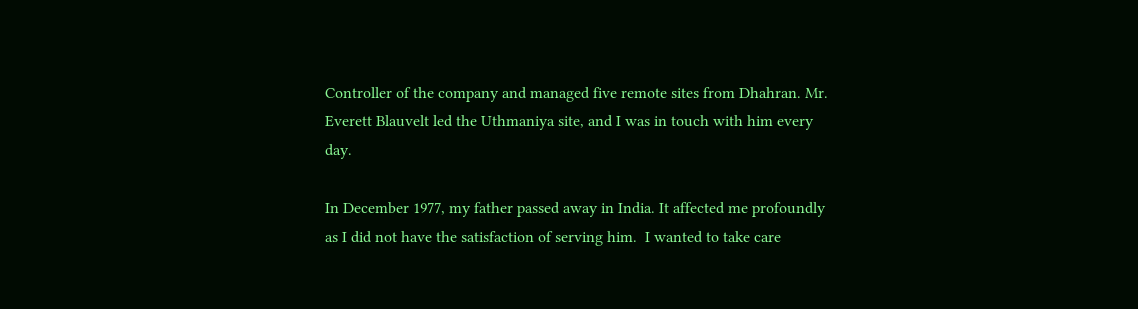Controller of the company and managed five remote sites from Dhahran. Mr. Everett Blauvelt led the Uthmaniya site, and I was in touch with him every day.

In December 1977, my father passed away in India. It affected me profoundly as I did not have the satisfaction of serving him.  I wanted to take care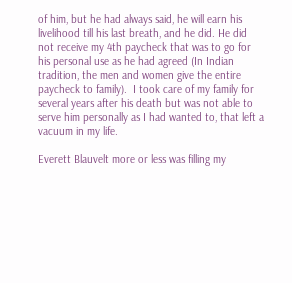of him, but he had always said, he will earn his livelihood till his last breath, and he did. He did not receive my 4th paycheck that was to go for his personal use as he had agreed (In Indian tradition, the men and women give the entire paycheck to family).  I took care of my family for several years after his death but was not able to serve him personally as I had wanted to, that left a vacuum in my life.

Everett Blauvelt more or less was filling my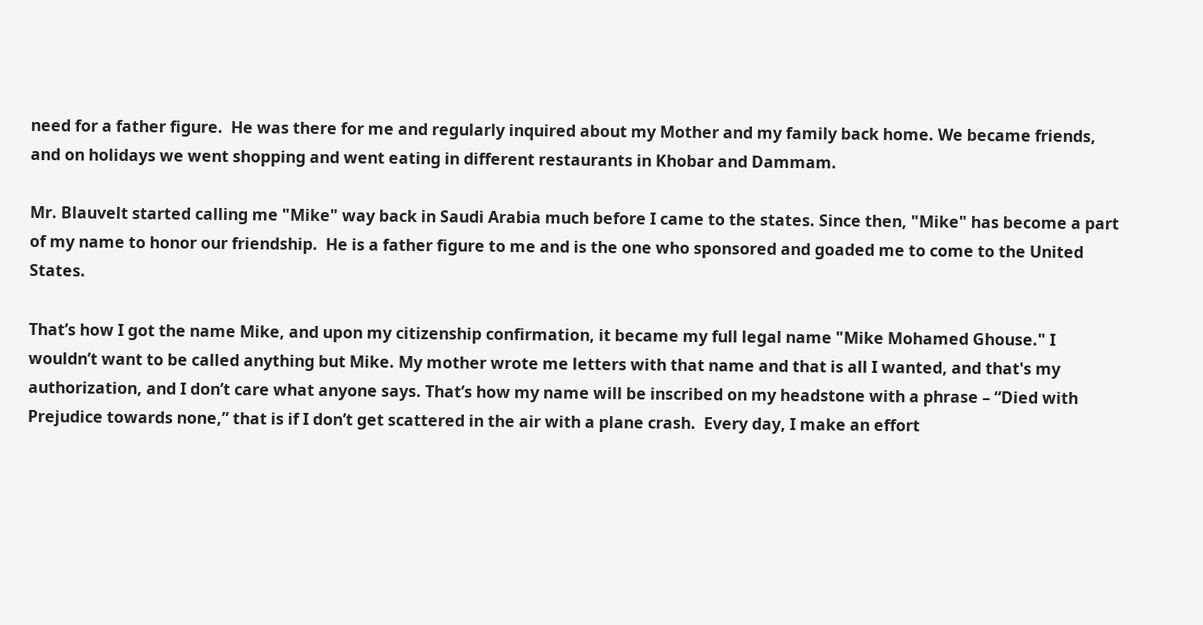need for a father figure.  He was there for me and regularly inquired about my Mother and my family back home. We became friends, and on holidays we went shopping and went eating in different restaurants in Khobar and Dammam.

Mr. Blauvelt started calling me "Mike" way back in Saudi Arabia much before I came to the states. Since then, "Mike" has become a part of my name to honor our friendship.  He is a father figure to me and is the one who sponsored and goaded me to come to the United States.

That’s how I got the name Mike, and upon my citizenship confirmation, it became my full legal name "Mike Mohamed Ghouse." I wouldn’t want to be called anything but Mike. My mother wrote me letters with that name and that is all I wanted, and that's my authorization, and I don’t care what anyone says. That’s how my name will be inscribed on my headstone with a phrase – “Died with Prejudice towards none,” that is if I don’t get scattered in the air with a plane crash.  Every day, I make an effort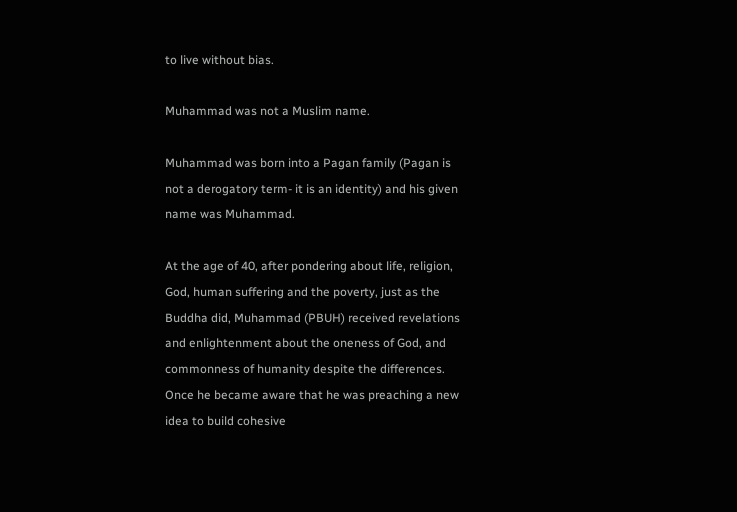to live without bias.

Muhammad was not a Muslim name.

Muhammad was born into a Pagan family (Pagan is not a derogatory term- it is an identity) and his given name was Muhammad.

At the age of 40, after pondering about life, religion, God, human suffering and the poverty, just as the Buddha did, Muhammad (PBUH) received revelations and enlightenment about the oneness of God, and commonness of humanity despite the differences. Once he became aware that he was preaching a new idea to build cohesive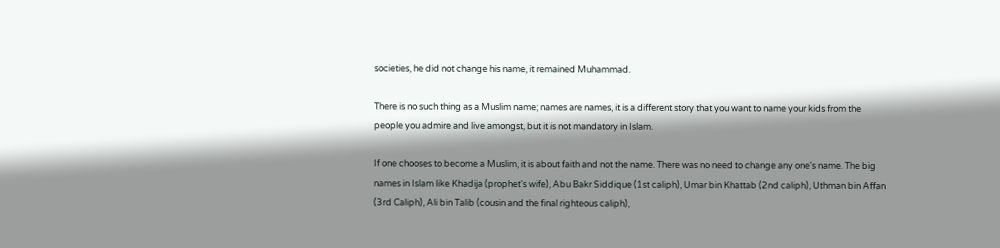societies, he did not change his name, it remained Muhammad.

There is no such thing as a Muslim name; names are names, it is a different story that you want to name your kids from the people you admire and live amongst, but it is not mandatory in Islam.

If one chooses to become a Muslim, it is about faith and not the name. There was no need to change any one's name. The big names in Islam like Khadija (prophet's wife), Abu Bakr Siddique (1st caliph), Umar bin Khattab (2nd caliph), Uthman bin Affan (3rd Caliph), Ali bin Talib (cousin and the final righteous caliph),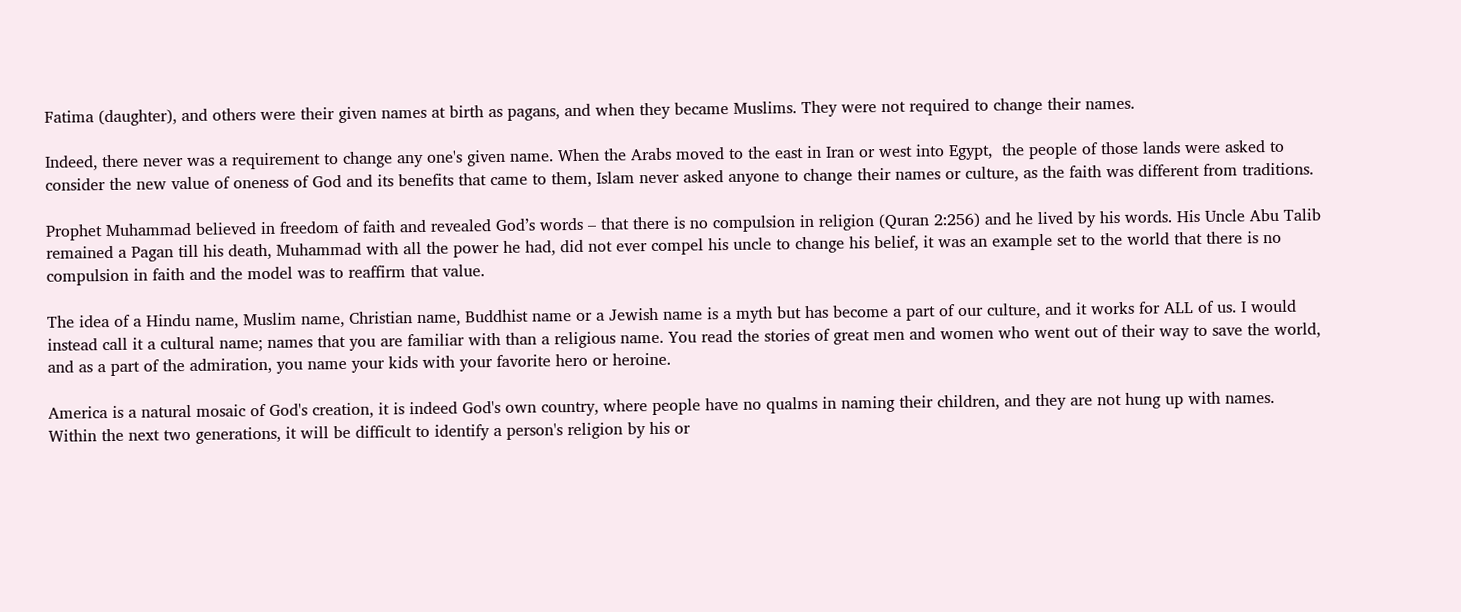Fatima (daughter), and others were their given names at birth as pagans, and when they became Muslims. They were not required to change their names.

Indeed, there never was a requirement to change any one's given name. When the Arabs moved to the east in Iran or west into Egypt,  the people of those lands were asked to consider the new value of oneness of God and its benefits that came to them, Islam never asked anyone to change their names or culture, as the faith was different from traditions.

Prophet Muhammad believed in freedom of faith and revealed God’s words – that there is no compulsion in religion (Quran 2:256) and he lived by his words. His Uncle Abu Talib remained a Pagan till his death, Muhammad with all the power he had, did not ever compel his uncle to change his belief, it was an example set to the world that there is no compulsion in faith and the model was to reaffirm that value.

The idea of a Hindu name, Muslim name, Christian name, Buddhist name or a Jewish name is a myth but has become a part of our culture, and it works for ALL of us. I would instead call it a cultural name; names that you are familiar with than a religious name. You read the stories of great men and women who went out of their way to save the world, and as a part of the admiration, you name your kids with your favorite hero or heroine.

America is a natural mosaic of God's creation, it is indeed God's own country, where people have no qualms in naming their children, and they are not hung up with names. Within the next two generations, it will be difficult to identify a person's religion by his or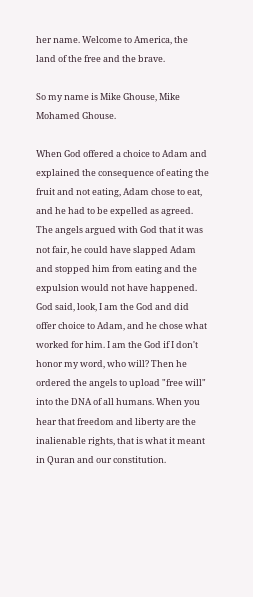her name. Welcome to America, the land of the free and the brave.

So my name is Mike Ghouse, Mike Mohamed Ghouse.

When God offered a choice to Adam and explained the consequence of eating the fruit and not eating, Adam chose to eat, and he had to be expelled as agreed. The angels argued with God that it was not fair, he could have slapped Adam and stopped him from eating and the expulsion would not have happened. God said, look, I am the God and did offer choice to Adam, and he chose what worked for him. I am the God if I don't honor my word, who will? Then he ordered the angels to upload "free will" into the DNA of all humans. When you hear that freedom and liberty are the inalienable rights, that is what it meant in Quran and our constitution.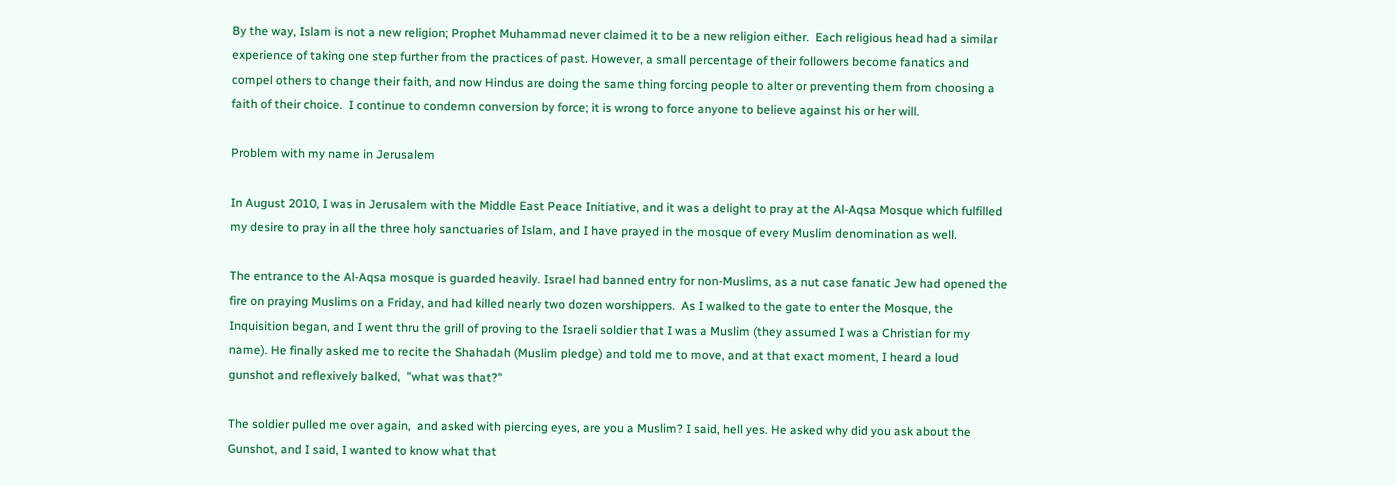By the way, Islam is not a new religion; Prophet Muhammad never claimed it to be a new religion either.  Each religious head had a similar experience of taking one step further from the practices of past. However, a small percentage of their followers become fanatics and compel others to change their faith, and now Hindus are doing the same thing forcing people to alter or preventing them from choosing a faith of their choice.  I continue to condemn conversion by force; it is wrong to force anyone to believe against his or her will.

Problem with my name in Jerusalem

In August 2010, I was in Jerusalem with the Middle East Peace Initiative, and it was a delight to pray at the Al-Aqsa Mosque which fulfilled my desire to pray in all the three holy sanctuaries of Islam, and I have prayed in the mosque of every Muslim denomination as well.

The entrance to the Al-Aqsa mosque is guarded heavily. Israel had banned entry for non-Muslims, as a nut case fanatic Jew had opened the fire on praying Muslims on a Friday, and had killed nearly two dozen worshippers.  As I walked to the gate to enter the Mosque, the Inquisition began, and I went thru the grill of proving to the Israeli soldier that I was a Muslim (they assumed I was a Christian for my name). He finally asked me to recite the Shahadah (Muslim pledge) and told me to move, and at that exact moment, I heard a loud gunshot and reflexively balked,  "what was that?"

The soldier pulled me over again,  and asked with piercing eyes, are you a Muslim? I said, hell yes. He asked why did you ask about the Gunshot, and I said, I wanted to know what that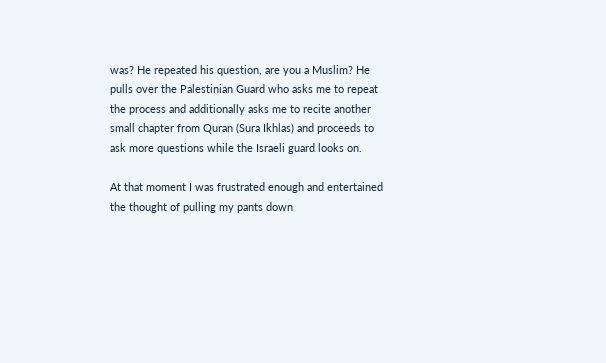was? He repeated his question, are you a Muslim? He pulls over the Palestinian Guard who asks me to repeat the process and additionally asks me to recite another small chapter from Quran (Sura Ikhlas) and proceeds to ask more questions while the Israeli guard looks on.

At that moment I was frustrated enough and entertained the thought of pulling my pants down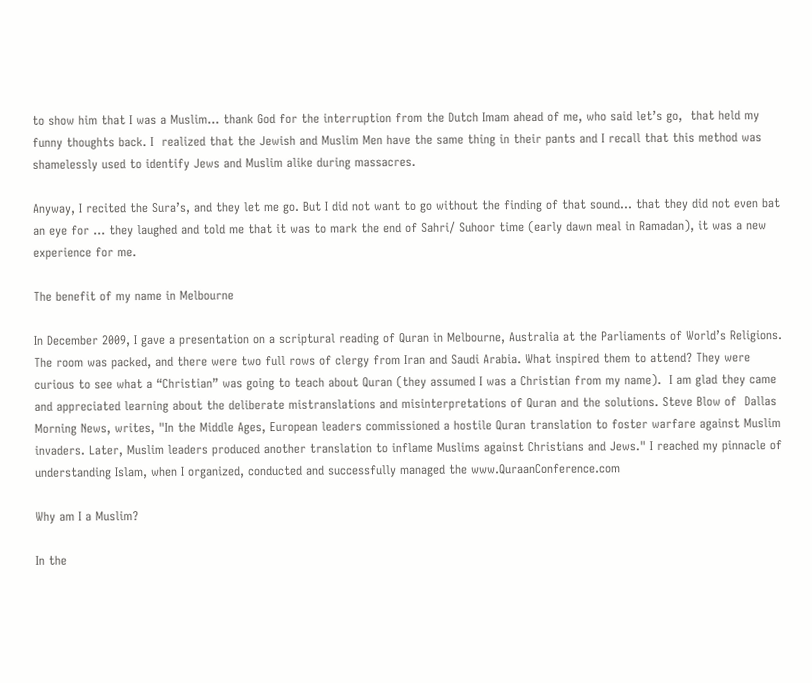to show him that I was a Muslim… thank God for the interruption from the Dutch Imam ahead of me, who said let’s go,  that held my funny thoughts back. I  realized that the Jewish and Muslim Men have the same thing in their pants and I recall that this method was shamelessly used to identify Jews and Muslim alike during massacres.

Anyway, I recited the Sura’s, and they let me go. But I did not want to go without the finding of that sound... that they did not even bat an eye for … they laughed and told me that it was to mark the end of Sahri/ Suhoor time (early dawn meal in Ramadan), it was a new experience for me.

The benefit of my name in Melbourne

In December 2009, I gave a presentation on a scriptural reading of Quran in Melbourne, Australia at the Parliaments of World’s Religions. The room was packed, and there were two full rows of clergy from Iran and Saudi Arabia. What inspired them to attend? They were curious to see what a “Christian” was going to teach about Quran (they assumed I was a Christian from my name).  I am glad they came and appreciated learning about the deliberate mistranslations and misinterpretations of Quran and the solutions. Steve Blow of  Dallas Morning News, writes, "In the Middle Ages, European leaders commissioned a hostile Quran translation to foster warfare against Muslim invaders. Later, Muslim leaders produced another translation to inflame Muslims against Christians and Jews." I reached my pinnacle of understanding Islam, when I organized, conducted and successfully managed the www.QuraanConference.com

Why am I a Muslim?

In the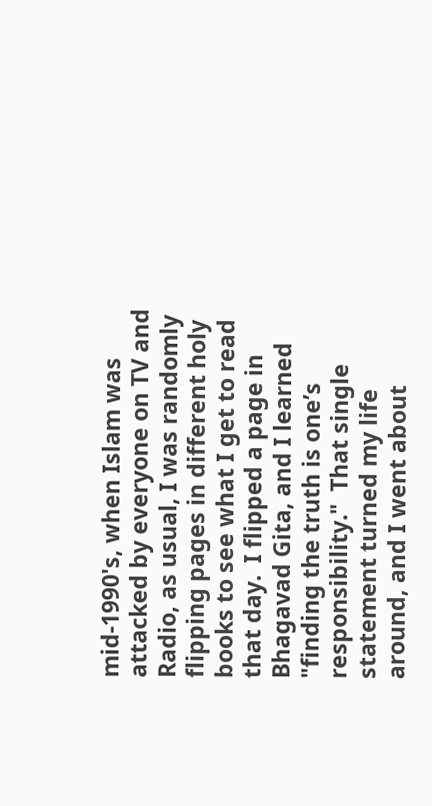mid-1990's, when Islam was attacked by everyone on TV and Radio, as usual, I was randomly flipping pages in different holy books to see what I get to read that day.  I flipped a page in Bhagavad Gita, and I learned "finding the truth is one’s responsibility."  That single statement turned my life around, and I went about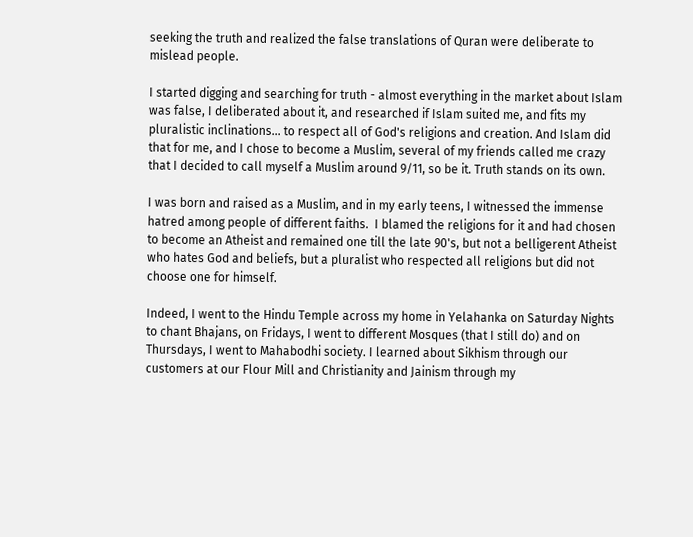seeking the truth and realized the false translations of Quran were deliberate to mislead people.

I started digging and searching for truth - almost everything in the market about Islam was false, I deliberated about it, and researched if Islam suited me, and fits my pluralistic inclinations... to respect all of God's religions and creation. And Islam did that for me, and I chose to become a Muslim, several of my friends called me crazy that I decided to call myself a Muslim around 9/11, so be it. Truth stands on its own.

I was born and raised as a Muslim, and in my early teens, I witnessed the immense hatred among people of different faiths.  I blamed the religions for it and had chosen to become an Atheist and remained one till the late 90's, but not a belligerent Atheist who hates God and beliefs, but a pluralist who respected all religions but did not choose one for himself.

Indeed, I went to the Hindu Temple across my home in Yelahanka on Saturday Nights to chant Bhajans, on Fridays, I went to different Mosques (that I still do) and on Thursdays, I went to Mahabodhi society. I learned about Sikhism through our customers at our Flour Mill and Christianity and Jainism through my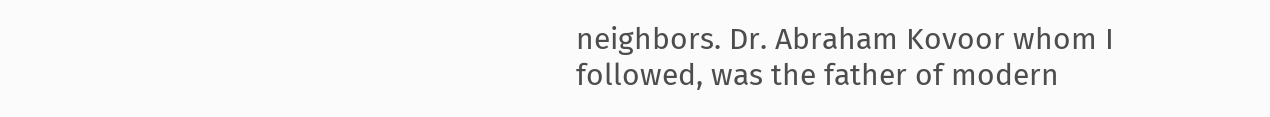neighbors. Dr. Abraham Kovoor whom I followed, was the father of modern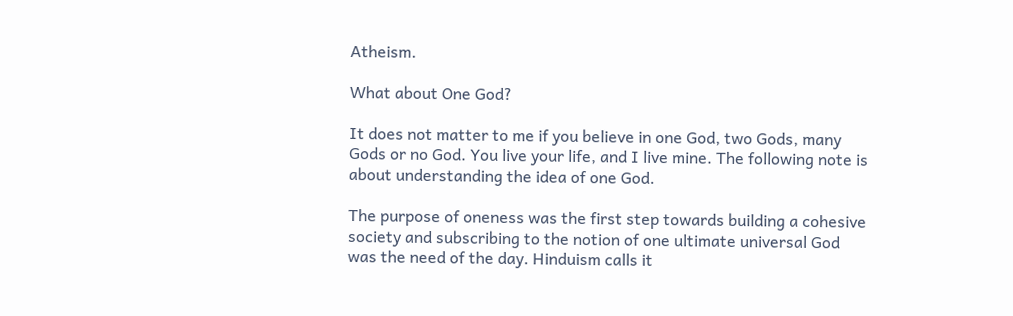Atheism.

What about One God?

It does not matter to me if you believe in one God, two Gods, many Gods or no God. You live your life, and I live mine. The following note is about understanding the idea of one God.

The purpose of oneness was the first step towards building a cohesive society and subscribing to the notion of one ultimate universal God was the need of the day. Hinduism calls it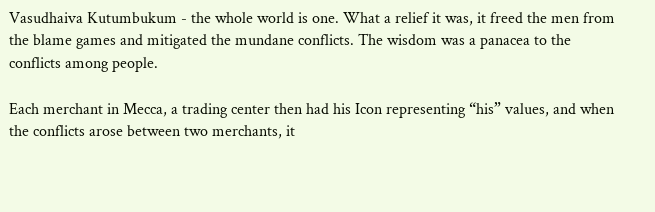Vasudhaiva Kutumbukum - the whole world is one. What a relief it was, it freed the men from the blame games and mitigated the mundane conflicts. The wisdom was a panacea to the conflicts among people.

Each merchant in Mecca, a trading center then had his Icon representing “his” values, and when the conflicts arose between two merchants, it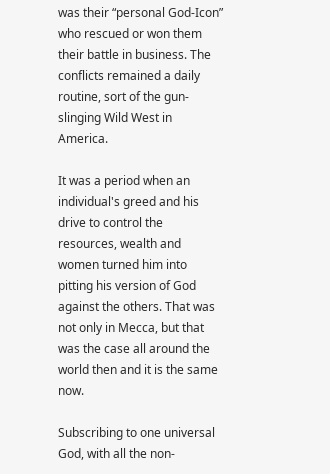was their “personal God-Icon” who rescued or won them their battle in business. The conflicts remained a daily routine, sort of the gun-slinging Wild West in America.

It was a period when an individual's greed and his drive to control the resources, wealth and women turned him into pitting his version of God against the others. That was not only in Mecca, but that was the case all around the world then and it is the same now.

Subscribing to one universal God, with all the non-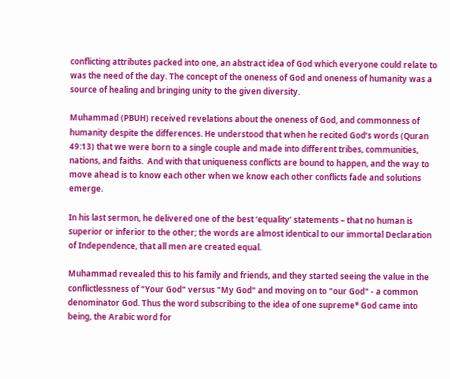conflicting attributes packed into one, an abstract idea of God which everyone could relate to was the need of the day. The concept of the oneness of God and oneness of humanity was a source of healing and bringing unity to the given diversity.

Muhammad (PBUH) received revelations about the oneness of God, and commonness of humanity despite the differences. He understood that when he recited God’s words (Quran 49:13) that we were born to a single couple and made into different tribes, communities, nations, and faiths.  And with that uniqueness conflicts are bound to happen, and the way to move ahead is to know each other when we know each other conflicts fade and solutions emerge.

In his last sermon, he delivered one of the best ‘equality’ statements – that no human is superior or inferior to the other; the words are almost identical to our immortal Declaration of Independence, that all men are created equal.

Muhammad revealed this to his family and friends, and they started seeing the value in the conflictlessness of "Your God" versus "My God" and moving on to "our God" - a common denominator God. Thus the word subscribing to the idea of one supreme* God came into being, the Arabic word for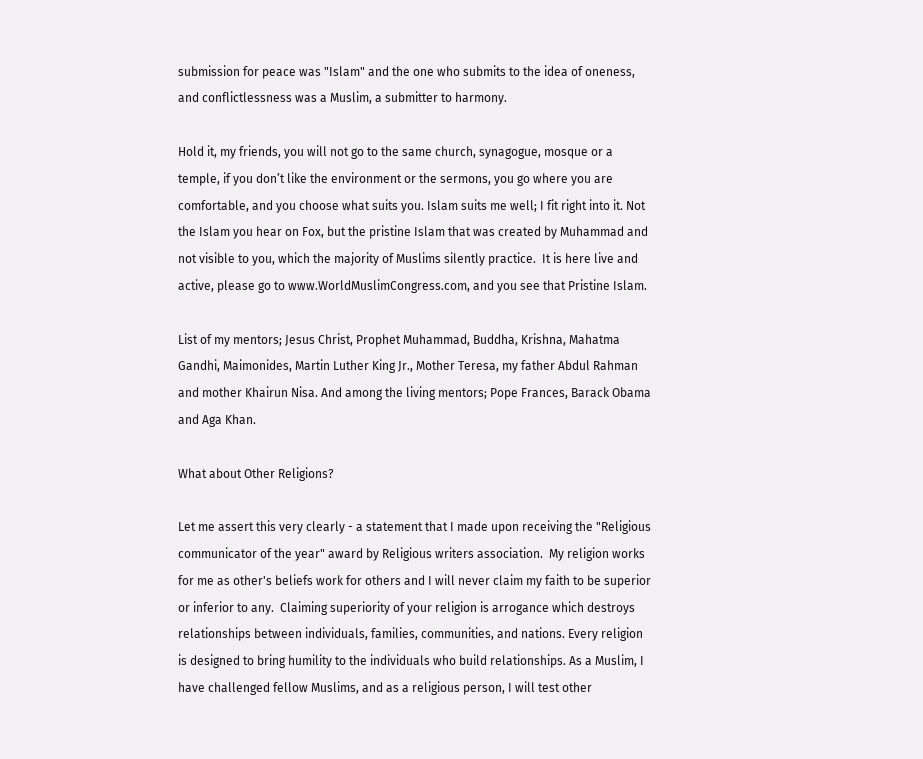submission for peace was "Islam" and the one who submits to the idea of oneness, and conflictlessness was a Muslim, a submitter to harmony.

Hold it, my friends, you will not go to the same church, synagogue, mosque or a temple, if you don’t like the environment or the sermons, you go where you are comfortable, and you choose what suits you. Islam suits me well; I fit right into it. Not the Islam you hear on Fox, but the pristine Islam that was created by Muhammad and not visible to you, which the majority of Muslims silently practice.  It is here live and active, please go to www.WorldMuslimCongress.com, and you see that Pristine Islam.

List of my mentors; Jesus Christ, Prophet Muhammad, Buddha, Krishna, Mahatma Gandhi, Maimonides, Martin Luther King Jr., Mother Teresa, my father Abdul Rahman and mother Khairun Nisa. And among the living mentors; Pope Frances, Barack Obama and Aga Khan.

What about Other Religions?

Let me assert this very clearly - a statement that I made upon receiving the "Religious communicator of the year" award by Religious writers association.  My religion works for me as other's beliefs work for others and I will never claim my faith to be superior or inferior to any.  Claiming superiority of your religion is arrogance which destroys relationships between individuals, families, communities, and nations. Every religion is designed to bring humility to the individuals who build relationships. As a Muslim, I have challenged fellow Muslims, and as a religious person, I will test other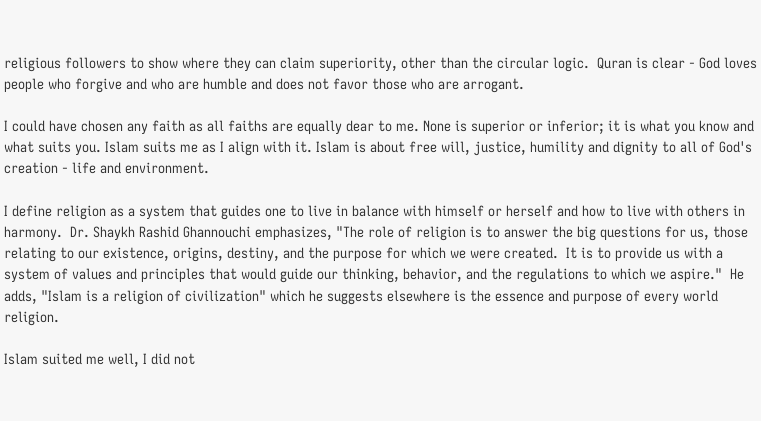religious followers to show where they can claim superiority, other than the circular logic.  Quran is clear - God loves people who forgive and who are humble and does not favor those who are arrogant.

I could have chosen any faith as all faiths are equally dear to me. None is superior or inferior; it is what you know and what suits you. Islam suits me as I align with it. Islam is about free will, justice, humility and dignity to all of God's creation - life and environment.

I define religion as a system that guides one to live in balance with himself or herself and how to live with others in harmony.  Dr. Shaykh Rashid Ghannouchi emphasizes, "The role of religion is to answer the big questions for us, those relating to our existence, origins, destiny, and the purpose for which we were created.  It is to provide us with a system of values and principles that would guide our thinking, behavior, and the regulations to which we aspire."  He adds, "Islam is a religion of civilization" which he suggests elsewhere is the essence and purpose of every world religion.

Islam suited me well, I did not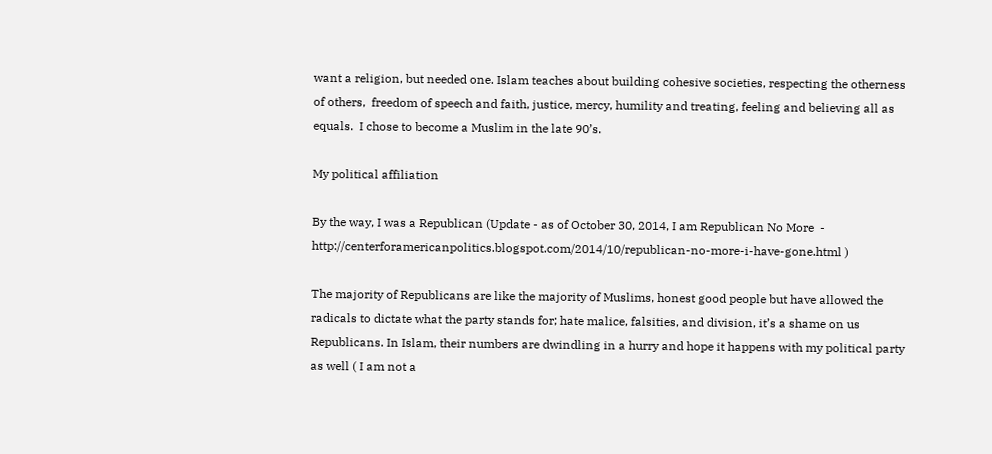want a religion, but needed one. Islam teaches about building cohesive societies, respecting the otherness of others,  freedom of speech and faith, justice, mercy, humility and treating, feeling and believing all as equals.  I chose to become a Muslim in the late 90’s.

My political affiliation

By the way, I was a Republican (Update - as of October 30, 2014, I am Republican No More  -  http://centerforamericanpolitics.blogspot.com/2014/10/republican-no-more-i-have-gone.html )

The majority of Republicans are like the majority of Muslims, honest good people but have allowed the radicals to dictate what the party stands for; hate malice, falsities, and division, it’s a shame on us Republicans. In Islam, their numbers are dwindling in a hurry and hope it happens with my political party as well ( I am not a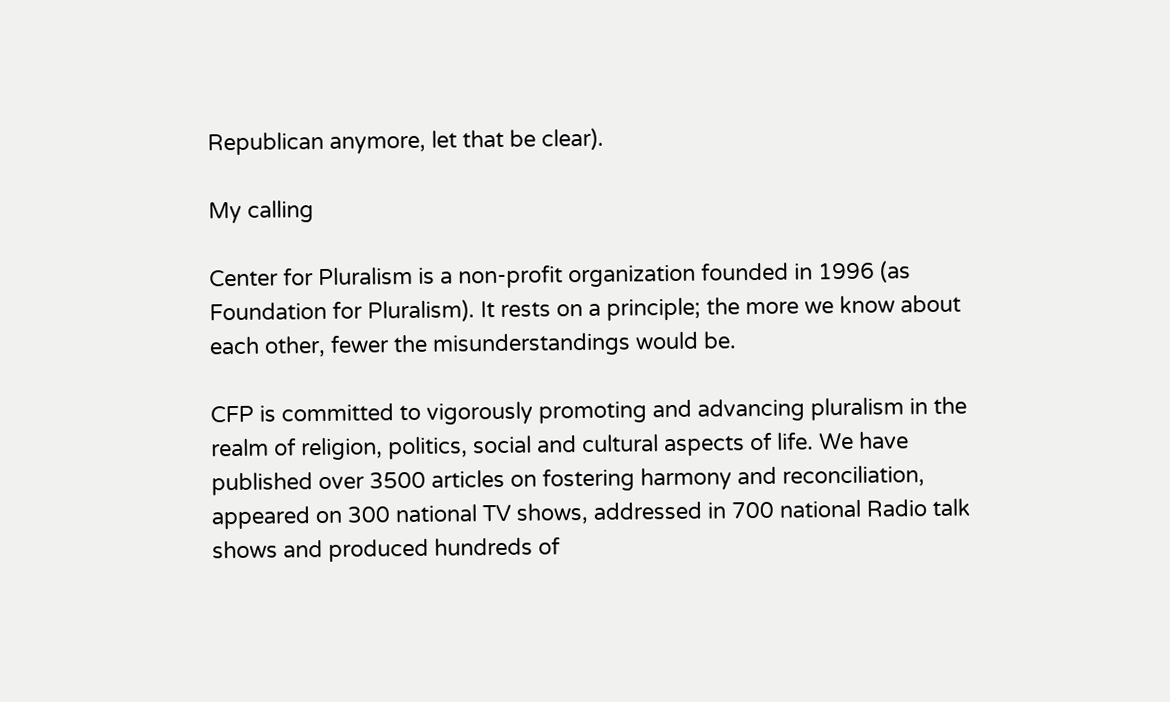Republican anymore, let that be clear).

My calling

Center for Pluralism is a non-profit organization founded in 1996 (as Foundation for Pluralism). It rests on a principle; the more we know about each other, fewer the misunderstandings would be.

CFP is committed to vigorously promoting and advancing pluralism in the realm of religion, politics, social and cultural aspects of life. We have published over 3500 articles on fostering harmony and reconciliation, appeared on 300 national TV shows, addressed in 700 national Radio talk shows and produced hundreds of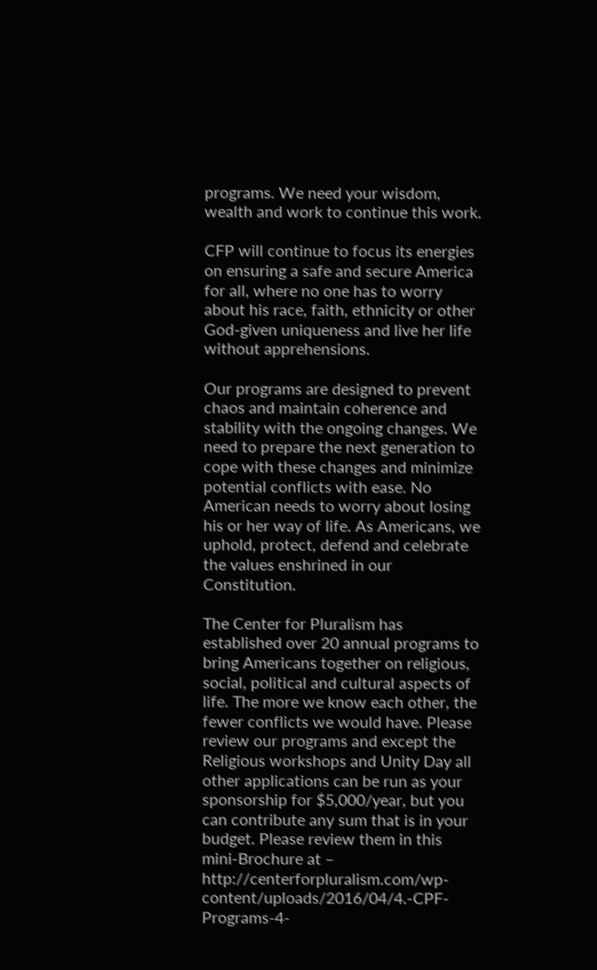programs. We need your wisdom, wealth and work to continue this work.

CFP will continue to focus its energies on ensuring a safe and secure America for all, where no one has to worry about his race, faith, ethnicity or other God-given uniqueness and live her life without apprehensions.

Our programs are designed to prevent chaos and maintain coherence and stability with the ongoing changes. We need to prepare the next generation to cope with these changes and minimize potential conflicts with ease. No American needs to worry about losing his or her way of life. As Americans, we uphold, protect, defend and celebrate the values enshrined in our Constitution.

The Center for Pluralism has established over 20 annual programs to bring Americans together on religious, social, political and cultural aspects of life. The more we know each other, the fewer conflicts we would have. Please review our programs and except the Religious workshops and Unity Day all other applications can be run as your sponsorship for $5,000/year, but you can contribute any sum that is in your budget. Please review them in this mini-Brochure at – http://centerforpluralism.com/wp-content/uploads/2016/04/4.-CPF-Programs-4-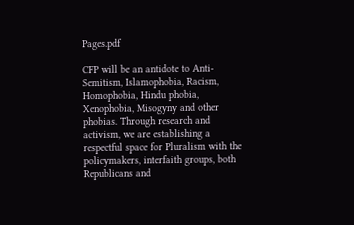Pages.pdf

CFP will be an antidote to Anti-Semitism, Islamophobia, Racism, Homophobia, Hindu phobia, Xenophobia, Misogyny and other phobias. Through research and activism, we are establishing a respectful space for Pluralism with the policymakers, interfaith groups, both Republicans and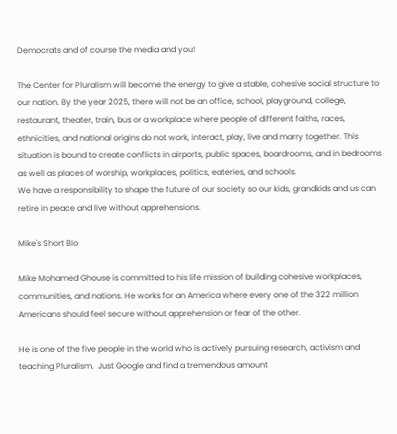Democrats and of course the media and you!

The Center for Pluralism will become the energy to give a stable, cohesive social structure to our nation. By the year 2025, there will not be an office, school, playground, college, restaurant, theater, train, bus or a workplace where people of different faiths, races, ethnicities, and national origins do not work, interact, play, live and marry together. This situation is bound to create conflicts in airports, public spaces, boardrooms, and in bedrooms as well as places of worship, workplaces, politics, eateries, and schools.
We have a responsibility to shape the future of our society so our kids, grandkids and us can retire in peace and live without apprehensions.

Mike's Short Bio

Mike Mohamed Ghouse is committed to his life mission of building cohesive workplaces, communities, and nations. He works for an America where every one of the 322 million Americans should feel secure without apprehension or fear of the other.

He is one of the five people in the world who is actively pursuing research, activism and teaching Pluralism.  Just Google and find a tremendous amount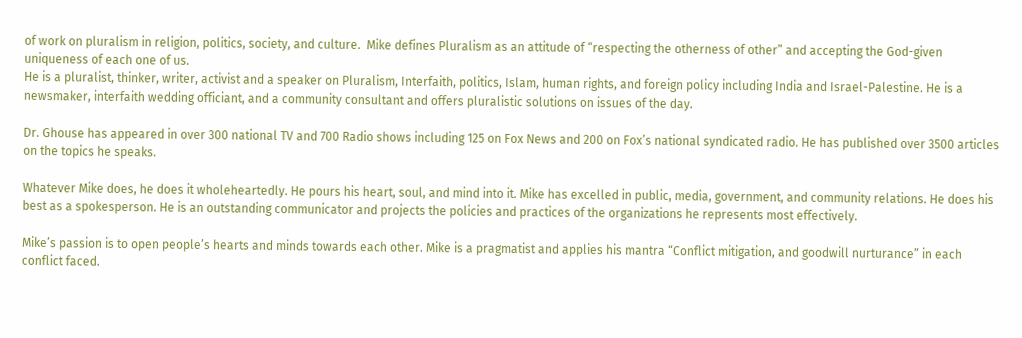of work on pluralism in religion, politics, society, and culture.  Mike defines Pluralism as an attitude of “respecting the otherness of other” and accepting the God-given uniqueness of each one of us.
He is a pluralist, thinker, writer, activist and a speaker on Pluralism, Interfaith, politics, Islam, human rights, and foreign policy including India and Israel-Palestine. He is a newsmaker, interfaith wedding officiant, and a community consultant and offers pluralistic solutions on issues of the day.

Dr. Ghouse has appeared in over 300 national TV and 700 Radio shows including 125 on Fox News and 200 on Fox’s national syndicated radio. He has published over 3500 articles on the topics he speaks.

Whatever Mike does, he does it wholeheartedly. He pours his heart, soul, and mind into it. Mike has excelled in public, media, government, and community relations. He does his best as a spokesperson. He is an outstanding communicator and projects the policies and practices of the organizations he represents most effectively.

Mike’s passion is to open people’s hearts and minds towards each other. Mike is a pragmatist and applies his mantra “Conflict mitigation, and goodwill nurturance” in each conflict faced.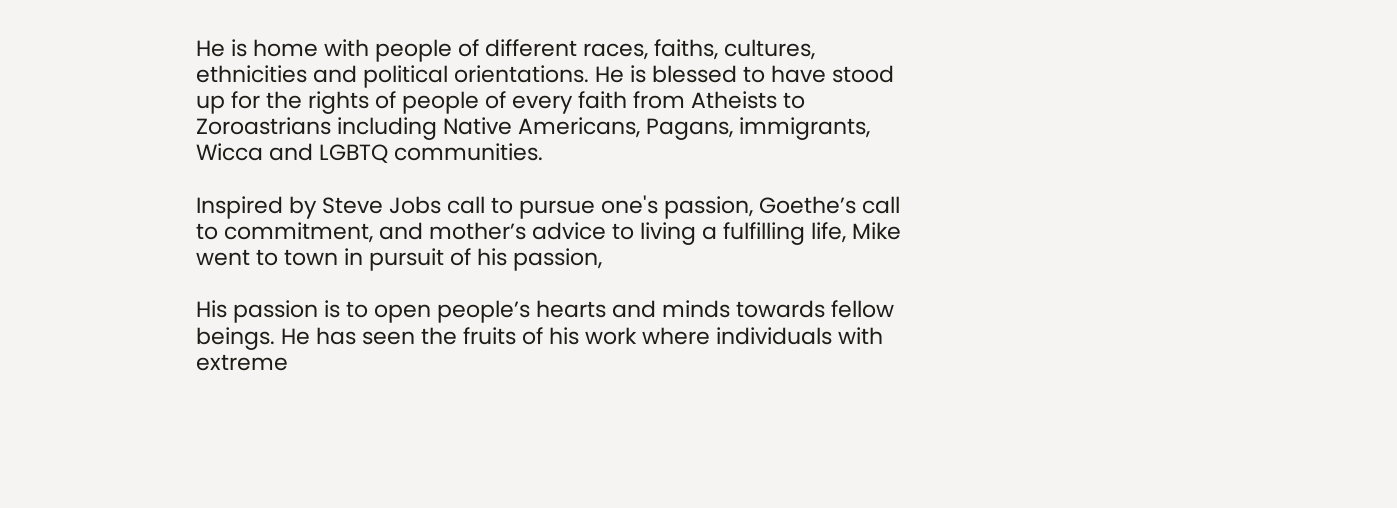He is home with people of different races, faiths, cultures, ethnicities and political orientations. He is blessed to have stood up for the rights of people of every faith from Atheists to Zoroastrians including Native Americans, Pagans, immigrants, Wicca and LGBTQ communities.

Inspired by Steve Jobs call to pursue one's passion, Goethe’s call to commitment, and mother’s advice to living a fulfilling life, Mike went to town in pursuit of his passion,

His passion is to open people’s hearts and minds towards fellow beings. He has seen the fruits of his work where individuals with extreme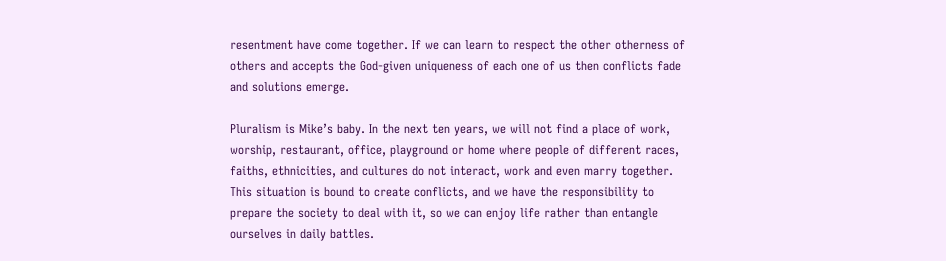resentment have come together. If we can learn to respect the other otherness of others and accepts the God-given uniqueness of each one of us then conflicts fade and solutions emerge.

Pluralism is Mike’s baby. In the next ten years, we will not find a place of work, worship, restaurant, office, playground or home where people of different races, faiths, ethnicities, and cultures do not interact, work and even marry together. This situation is bound to create conflicts, and we have the responsibility to prepare the society to deal with it, so we can enjoy life rather than entangle ourselves in daily battles.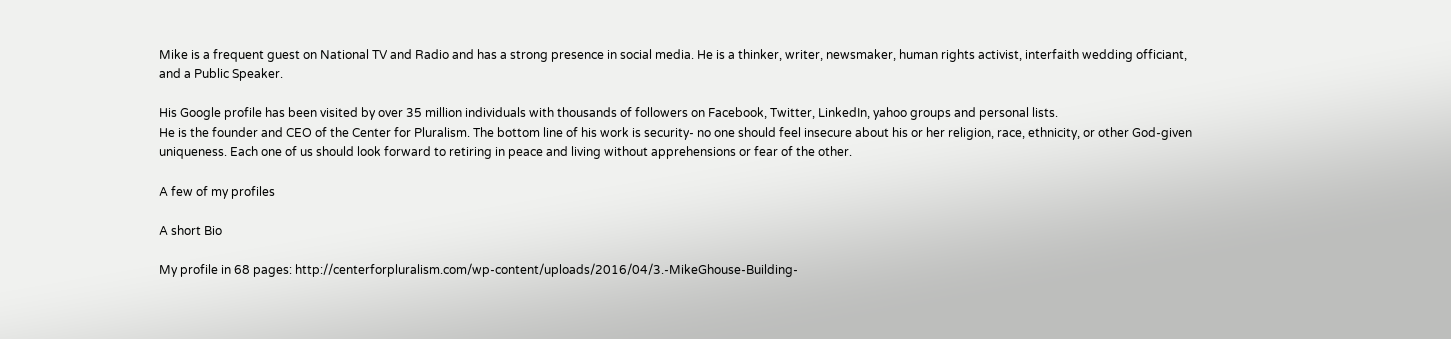Mike is a frequent guest on National TV and Radio and has a strong presence in social media. He is a thinker, writer, newsmaker, human rights activist, interfaith wedding officiant, and a Public Speaker.

His Google profile has been visited by over 35 million individuals with thousands of followers on Facebook, Twitter, LinkedIn, yahoo groups and personal lists.
He is the founder and CEO of the Center for Pluralism. The bottom line of his work is security- no one should feel insecure about his or her religion, race, ethnicity, or other God-given uniqueness. Each one of us should look forward to retiring in peace and living without apprehensions or fear of the other.

A few of my profiles

A short Bio

My profile in 68 pages: http://centerforpluralism.com/wp-content/uploads/2016/04/3.-MikeGhouse-Building-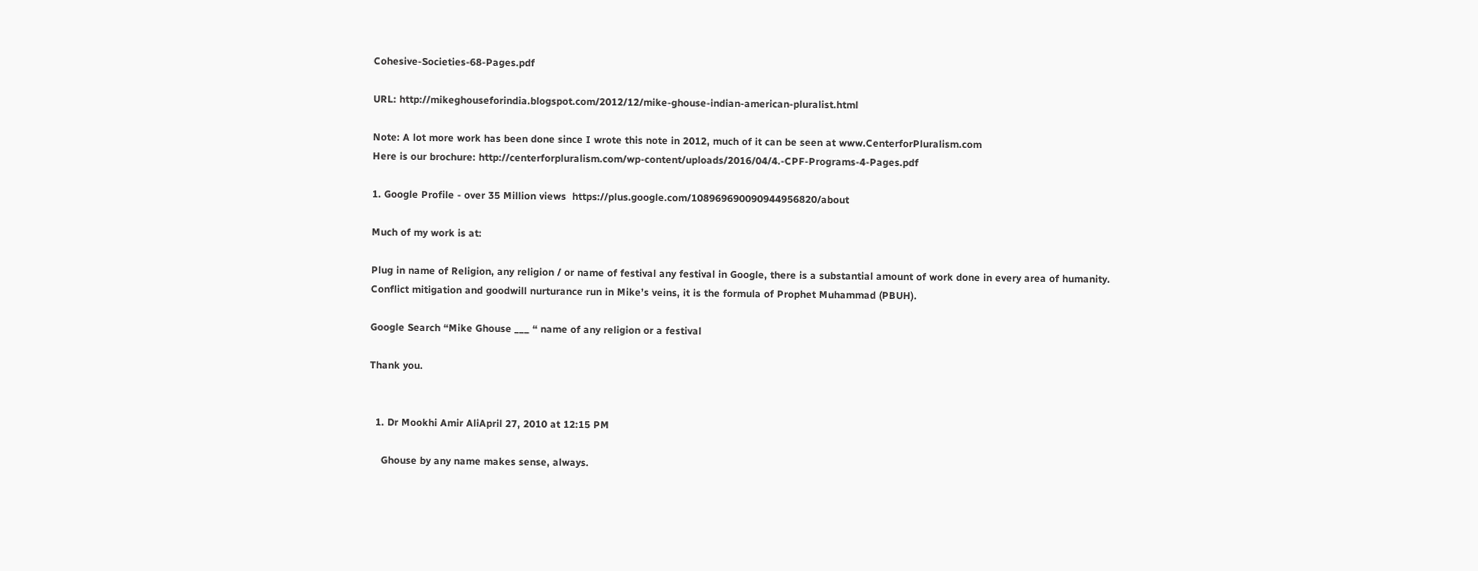Cohesive-Societies-68-Pages.pdf

URL: http://mikeghouseforindia.blogspot.com/2012/12/mike-ghouse-indian-american-pluralist.html

Note: A lot more work has been done since I wrote this note in 2012, much of it can be seen at www.CenterforPluralism.com
Here is our brochure: http://centerforpluralism.com/wp-content/uploads/2016/04/4.-CPF-Programs-4-Pages.pdf

1. Google Profile - over 35 Million views  https://plus.google.com/108969690090944956820/about

Much of my work is at:

Plug in name of Religion, any religion / or name of festival any festival in Google, there is a substantial amount of work done in every area of humanity.
Conflict mitigation and goodwill nurturance run in Mike’s veins, it is the formula of Prophet Muhammad (PBUH).

Google Search “Mike Ghouse ___ “ name of any religion or a festival

Thank you.


  1. Dr Mookhi Amir AliApril 27, 2010 at 12:15 PM

    Ghouse by any name makes sense, always.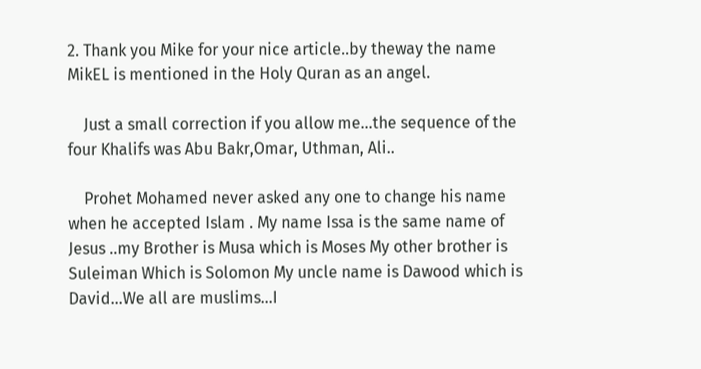2. Thank you Mike for your nice article..by theway the name MikEL is mentioned in the Holy Quran as an angel.

    Just a small correction if you allow me...the sequence of the four Khalifs was Abu Bakr,Omar, Uthman, Ali..

    Prohet Mohamed never asked any one to change his name when he accepted Islam . My name Issa is the same name of Jesus ..my Brother is Musa which is Moses My other brother is Suleiman Which is Solomon My uncle name is Dawood which is David...We all are muslims...I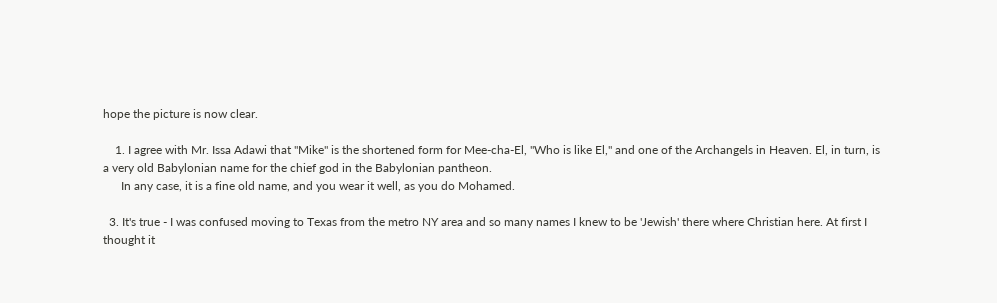hope the picture is now clear.

    1. I agree with Mr. Issa Adawi that "Mike" is the shortened form for Mee-cha-El, "Who is like El," and one of the Archangels in Heaven. El, in turn, is a very old Babylonian name for the chief god in the Babylonian pantheon.
      In any case, it is a fine old name, and you wear it well, as you do Mohamed.

  3. It's true - I was confused moving to Texas from the metro NY area and so many names I knew to be 'Jewish' there where Christian here. At first I thought it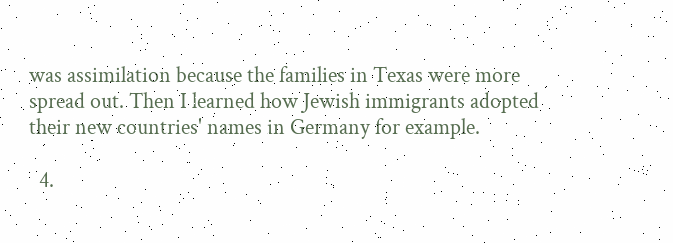was assimilation because the families in Texas were more spread out. Then I learned how Jewish immigrants adopted their new countries' names in Germany for example.

  4.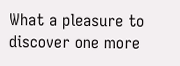What a pleasure to discover one more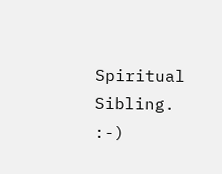Spiritual Sibling. :-)